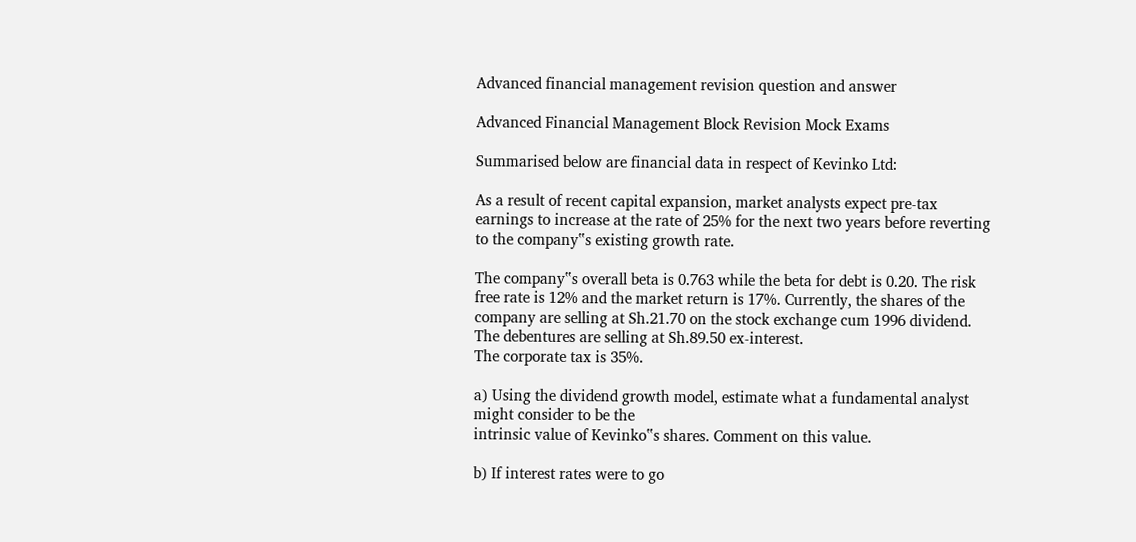Advanced financial management revision question and answer

Advanced Financial Management Block Revision Mock Exams

Summarised below are financial data in respect of Kevinko Ltd:

As a result of recent capital expansion, market analysts expect pre-tax earnings to increase at the rate of 25% for the next two years before reverting to the company‟s existing growth rate.

The company‟s overall beta is 0.763 while the beta for debt is 0.20. The risk free rate is 12% and the market return is 17%. Currently, the shares of the company are selling at Sh.21.70 on the stock exchange cum 1996 dividend. The debentures are selling at Sh.89.50 ex-interest.
The corporate tax is 35%.

a) Using the dividend growth model, estimate what a fundamental analyst might consider to be the
intrinsic value of Kevinko‟s shares. Comment on this value.

b) If interest rates were to go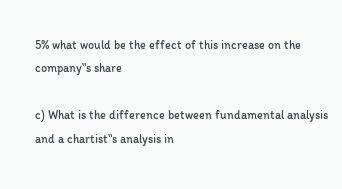5% what would be the effect of this increase on the company‟s share

c) What is the difference between fundamental analysis and a chartist‟s analysis in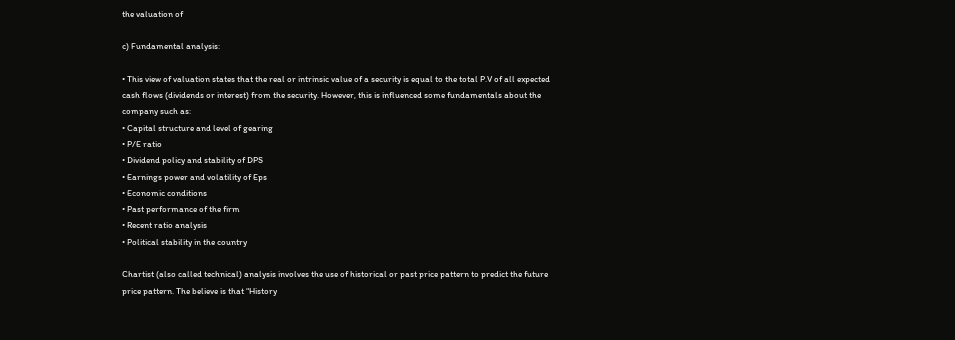the valuation of

c) Fundamental analysis:

• This view of valuation states that the real or intrinsic value of a security is equal to the total P.V of all expected cash flows (dividends or interest) from the security. However, this is influenced some fundamentals about the company such as:
• Capital structure and level of gearing
• P/E ratio
• Dividend policy and stability of DPS
• Earnings power and volatility of Eps
• Economic conditions
• Past performance of the firm
• Recent ratio analysis
• Political stability in the country

Chartist (also called technical) analysis involves the use of historical or past price pattern to predict the future price pattern. The believe is that “History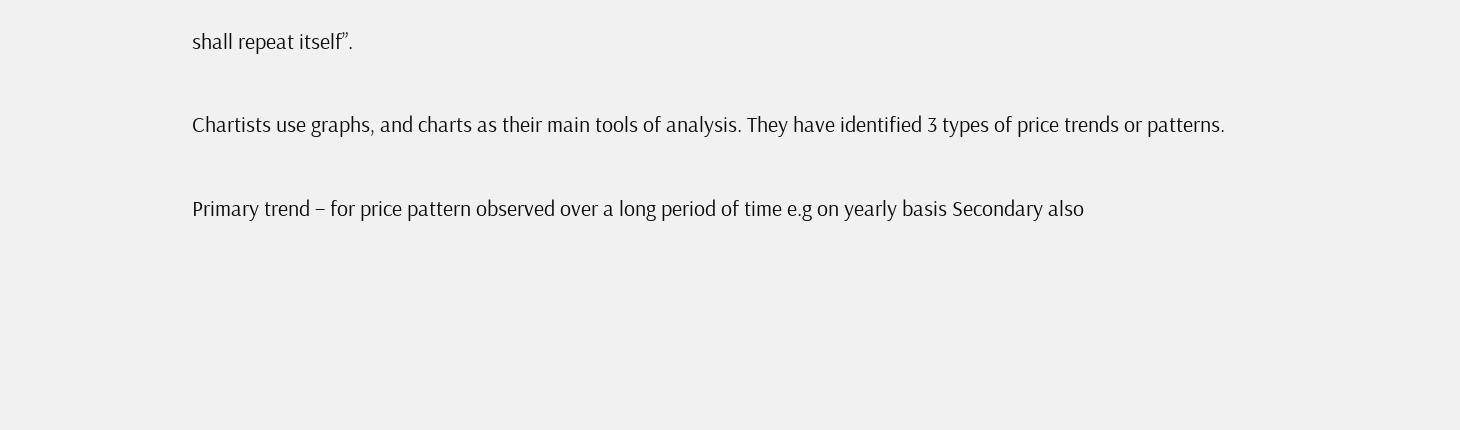shall repeat itself”.

Chartists use graphs, and charts as their main tools of analysis. They have identified 3 types of price trends or patterns.

Primary trend – for price pattern observed over a long period of time e.g on yearly basis Secondary also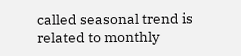called seasonal trend is related to monthly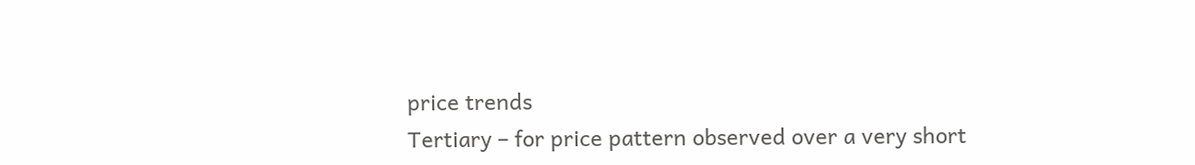price trends
Tertiary – for price pattern observed over a very short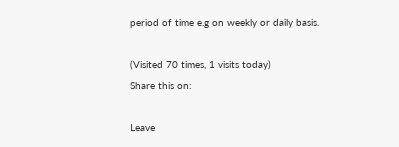period of time e.g on weekly or daily basis.

(Visited 70 times, 1 visits today)
Share this on:

Leave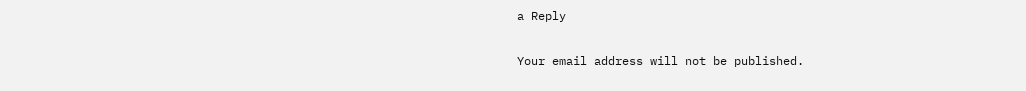a Reply

Your email address will not be published.